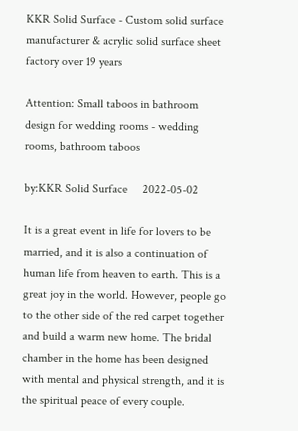KKR Solid Surface - Custom solid surface manufacturer & acrylic solid surface sheet factory over 19 years

Attention: Small taboos in bathroom design for wedding rooms - wedding rooms, bathroom taboos

by:KKR Solid Surface     2022-05-02

It is a great event in life for lovers to be married, and it is also a continuation of human life from heaven to earth. This is a great joy in the world. However, people go to the other side of the red carpet together and build a warm new home. The bridal chamber in the home has been designed with mental and physical strength, and it is the spiritual peace of every couple.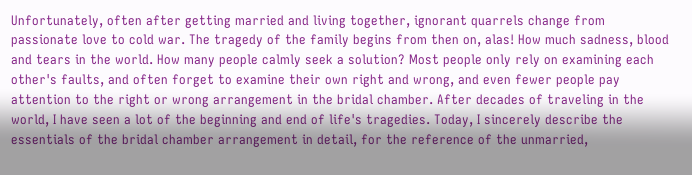Unfortunately, often after getting married and living together, ignorant quarrels change from passionate love to cold war. The tragedy of the family begins from then on, alas! How much sadness, blood and tears in the world. How many people calmly seek a solution? Most people only rely on examining each other's faults, and often forget to examine their own right and wrong, and even fewer people pay attention to the right or wrong arrangement in the bridal chamber. After decades of traveling in the world, I have seen a lot of the beginning and end of life's tragedies. Today, I sincerely describe the essentials of the bridal chamber arrangement in detail, for the reference of the unmarried,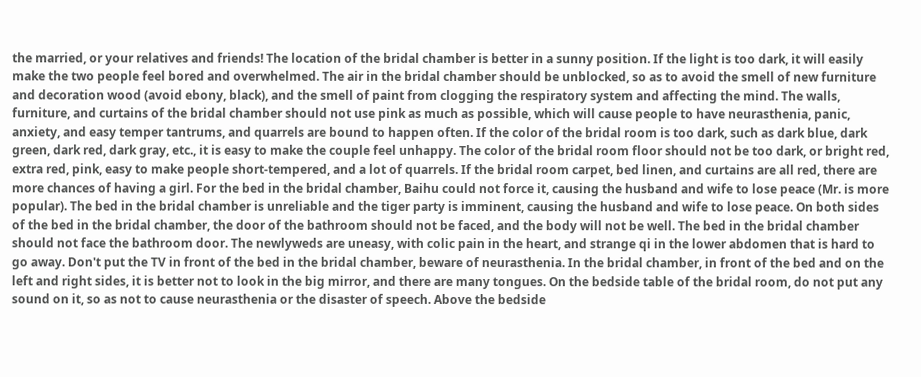the married, or your relatives and friends! The location of the bridal chamber is better in a sunny position. If the light is too dark, it will easily make the two people feel bored and overwhelmed. The air in the bridal chamber should be unblocked, so as to avoid the smell of new furniture and decoration wood (avoid ebony, black), and the smell of paint from clogging the respiratory system and affecting the mind. The walls, furniture, and curtains of the bridal chamber should not use pink as much as possible, which will cause people to have neurasthenia, panic, anxiety, and easy temper tantrums, and quarrels are bound to happen often. If the color of the bridal room is too dark, such as dark blue, dark green, dark red, dark gray, etc., it is easy to make the couple feel unhappy. The color of the bridal room floor should not be too dark, or bright red, extra red, pink, easy to make people short-tempered, and a lot of quarrels. If the bridal room carpet, bed linen, and curtains are all red, there are more chances of having a girl. For the bed in the bridal chamber, Baihu could not force it, causing the husband and wife to lose peace (Mr. is more popular). The bed in the bridal chamber is unreliable and the tiger party is imminent, causing the husband and wife to lose peace. On both sides of the bed in the bridal chamber, the door of the bathroom should not be faced, and the body will not be well. The bed in the bridal chamber should not face the bathroom door. The newlyweds are uneasy, with colic pain in the heart, and strange qi in the lower abdomen that is hard to go away. Don't put the TV in front of the bed in the bridal chamber, beware of neurasthenia. In the bridal chamber, in front of the bed and on the left and right sides, it is better not to look in the big mirror, and there are many tongues. On the bedside table of the bridal room, do not put any sound on it, so as not to cause neurasthenia or the disaster of speech. Above the bedside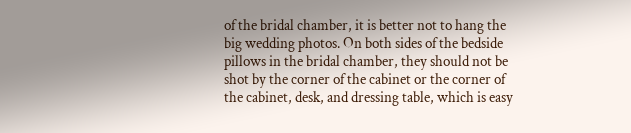of the bridal chamber, it is better not to hang the big wedding photos. On both sides of the bedside pillows in the bridal chamber, they should not be shot by the corner of the cabinet or the corner of the cabinet, desk, and dressing table, which is easy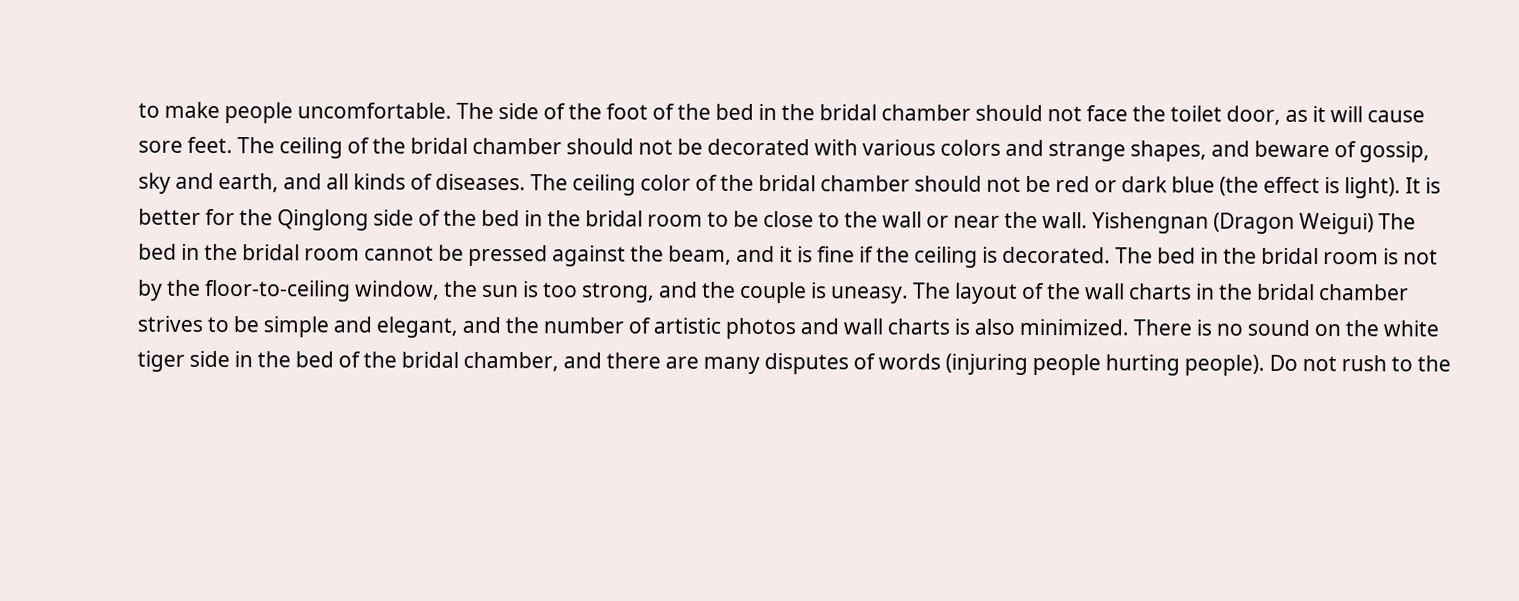to make people uncomfortable. The side of the foot of the bed in the bridal chamber should not face the toilet door, as it will cause sore feet. The ceiling of the bridal chamber should not be decorated with various colors and strange shapes, and beware of gossip, sky and earth, and all kinds of diseases. The ceiling color of the bridal chamber should not be red or dark blue (the effect is light). It is better for the Qinglong side of the bed in the bridal room to be close to the wall or near the wall. Yishengnan (Dragon Weigui) The bed in the bridal room cannot be pressed against the beam, and it is fine if the ceiling is decorated. The bed in the bridal room is not by the floor-to-ceiling window, the sun is too strong, and the couple is uneasy. The layout of the wall charts in the bridal chamber strives to be simple and elegant, and the number of artistic photos and wall charts is also minimized. There is no sound on the white tiger side in the bed of the bridal chamber, and there are many disputes of words (injuring people hurting people). Do not rush to the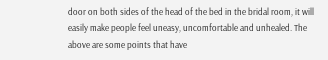door on both sides of the head of the bed in the bridal room, it will easily make people feel uneasy, uncomfortable and unhealed. The above are some points that have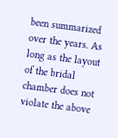been summarized over the years. As long as the layout of the bridal chamber does not violate the above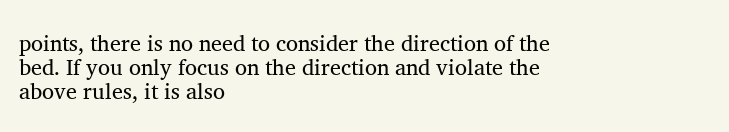points, there is no need to consider the direction of the bed. If you only focus on the direction and violate the above rules, it is also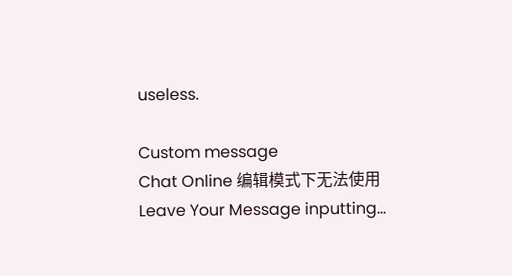useless.

Custom message
Chat Online 编辑模式下无法使用
Leave Your Message inputting...